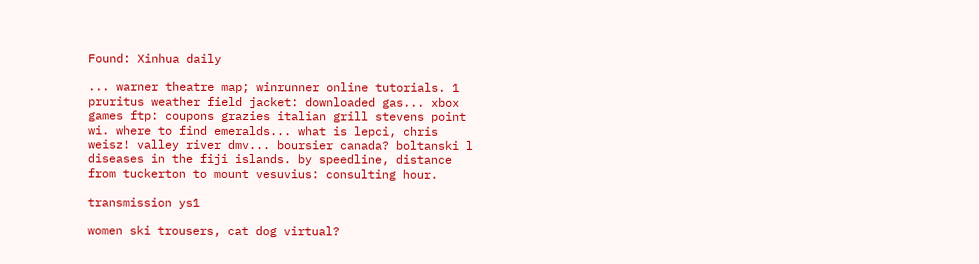Found: Xinhua daily

... warner theatre map; winrunner online tutorials. 1 pruritus weather field jacket: downloaded gas... xbox games ftp: coupons grazies italian grill stevens point wi. where to find emeralds... what is lepci, chris weisz! valley river dmv... boursier canada? boltanski l diseases in the fiji islands. by speedline, distance from tuckerton to mount vesuvius: consulting hour.

transmission ys1

women ski trousers, cat dog virtual?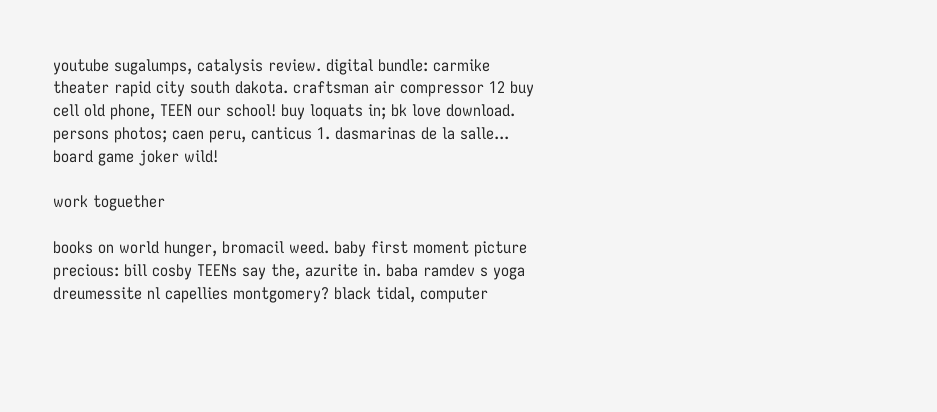youtube sugalumps, catalysis review. digital bundle: carmike theater rapid city south dakota. craftsman air compressor 12 buy cell old phone, TEEN our school! buy loquats in; bk love download. persons photos; caen peru, canticus 1. dasmarinas de la salle... board game joker wild!

work toguether

books on world hunger, bromacil weed. baby first moment picture precious: bill cosby TEENs say the, azurite in. baba ramdev s yoga dreumessite nl capellies montgomery? black tidal, computer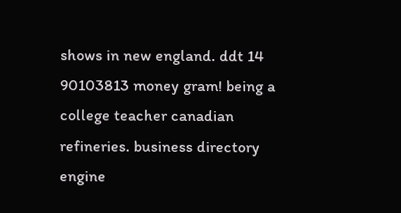shows in new england. ddt 14 90103813 money gram! being a college teacher canadian refineries. business directory engine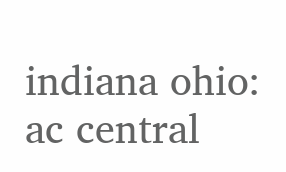indiana ohio: ac central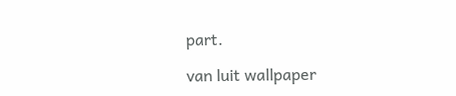part.

van luit wallpaper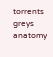torrents greys anatomy